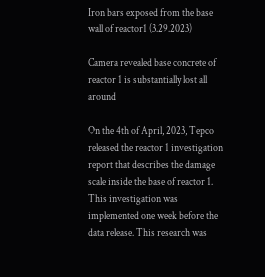Iron bars exposed from the base wall of reactor1 (3.29.2023)

Camera revealed base concrete of reactor 1 is substantially lost all around

On the 4th of April, 2023, Tepco released the reactor 1 investigation report that describes the damage scale inside the base of reactor 1. This investigation was implemented one week before the data release. This research was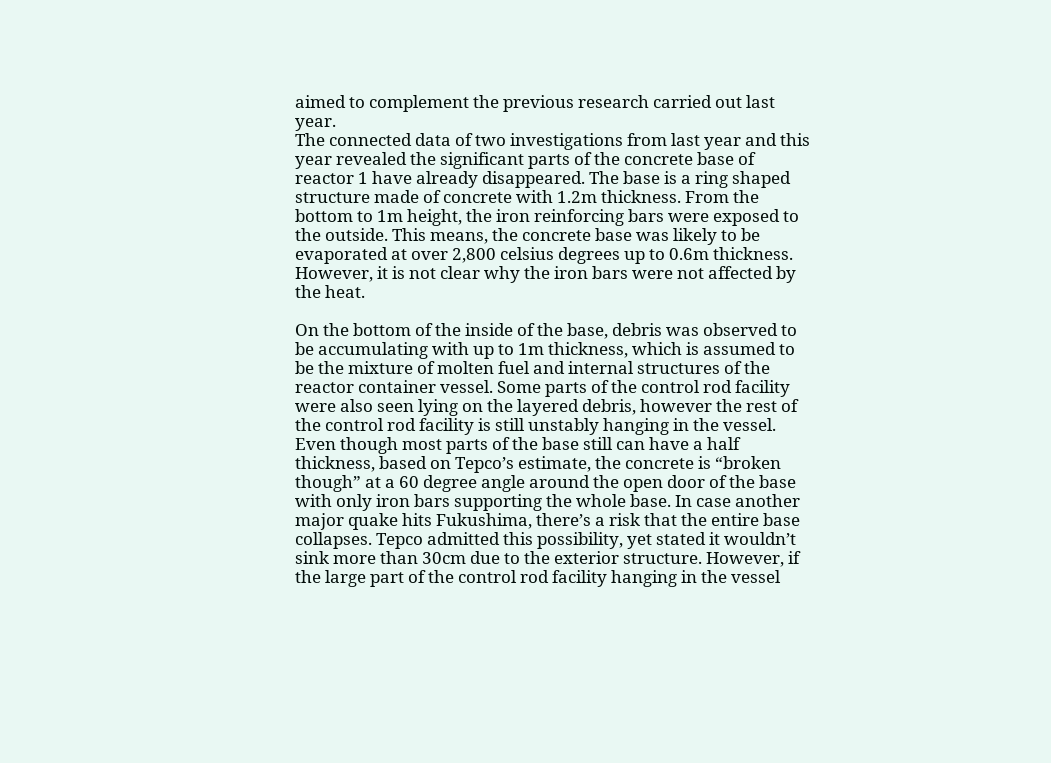aimed to complement the previous research carried out last year.
The connected data of two investigations from last year and this year revealed the significant parts of the concrete base of reactor 1 have already disappeared. The base is a ring shaped structure made of concrete with 1.2m thickness. From the bottom to 1m height, the iron reinforcing bars were exposed to the outside. This means, the concrete base was likely to be evaporated at over 2,800 celsius degrees up to 0.6m thickness. However, it is not clear why the iron bars were not affected by the heat.

On the bottom of the inside of the base, debris was observed to be accumulating with up to 1m thickness, which is assumed to be the mixture of molten fuel and internal structures of the reactor container vessel. Some parts of the control rod facility were also seen lying on the layered debris, however the rest of the control rod facility is still unstably hanging in the vessel. Even though most parts of the base still can have a half thickness, based on Tepco’s estimate, the concrete is “broken though” at a 60 degree angle around the open door of the base with only iron bars supporting the whole base. In case another major quake hits Fukushima, there’s a risk that the entire base collapses. Tepco admitted this possibility, yet stated it wouldn’t sink more than 30cm due to the exterior structure. However, if the large part of the control rod facility hanging in the vessel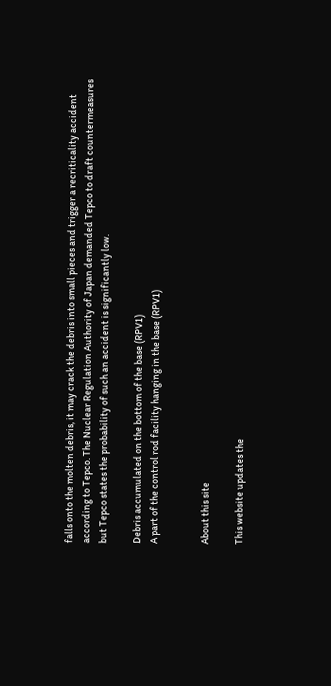falls onto the molten debris, it may crack the debris into small pieces and trigger a recriticality accident according to Tepco. The Nuclear Regulation Authority of Japan demanded Tepco to draft countermeasures but Tepco states the probability of such an accident is significantly low.

Debris accumulated on the bottom of the base (RPV1)
A part of the control rod facility hanging in the base (RPV1)


About this site

This website updates the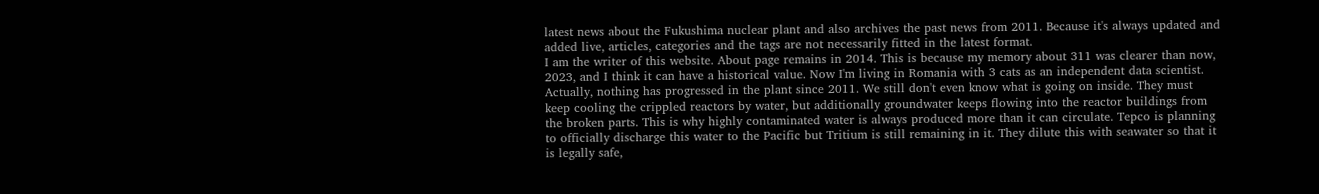latest news about the Fukushima nuclear plant and also archives the past news from 2011. Because it's always updated and added live, articles, categories and the tags are not necessarily fitted in the latest format.
I am the writer of this website. About page remains in 2014. This is because my memory about 311 was clearer than now, 2023, and I think it can have a historical value. Now I'm living in Romania with 3 cats as an independent data scientist.
Actually, nothing has progressed in the plant since 2011. We still don't even know what is going on inside. They must keep cooling the crippled reactors by water, but additionally groundwater keeps flowing into the reactor buildings from the broken parts. This is why highly contaminated water is always produced more than it can circulate. Tepco is planning to officially discharge this water to the Pacific but Tritium is still remaining in it. They dilute this with seawater so that it is legally safe,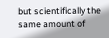but scientifically the same amount of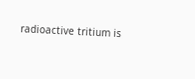radioactive tritium is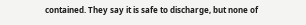contained. They say it is safe to discharge, but none of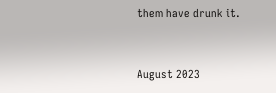them have drunk it.


August 2023